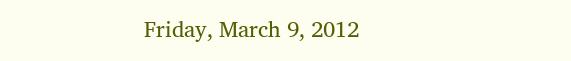Friday, March 9, 2012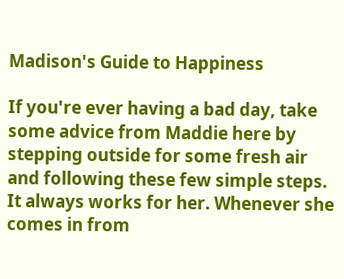Madison's Guide to Happiness

If you're ever having a bad day, take some advice from Maddie here by stepping outside for some fresh air and following these few simple steps. It always works for her. Whenever she comes in from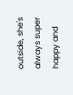outside, she's always super happy and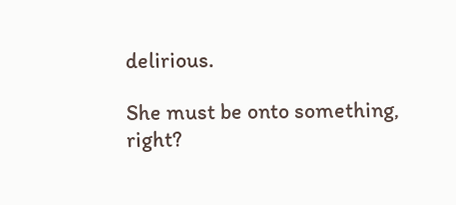delirious.

She must be onto something, right?